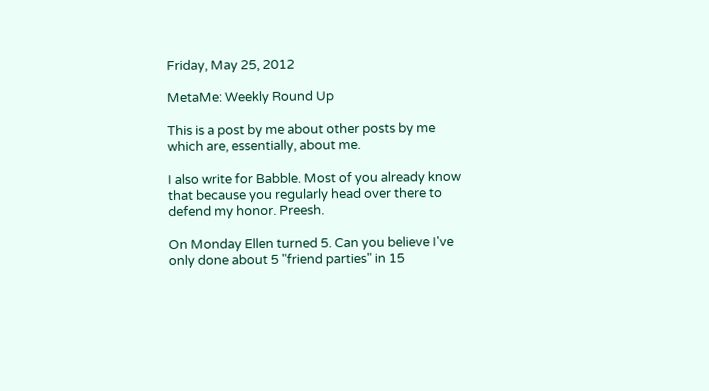Friday, May 25, 2012

MetaMe: Weekly Round Up

This is a post by me about other posts by me which are, essentially, about me.

I also write for Babble. Most of you already know that because you regularly head over there to defend my honor. Preesh.

On Monday Ellen turned 5. Can you believe I've only done about 5 "friend parties" in 15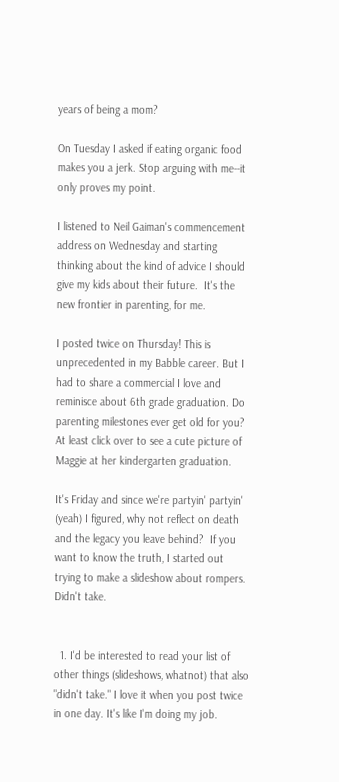years of being a mom?

On Tuesday I asked if eating organic food makes you a jerk. Stop arguing with me--it only proves my point.

I listened to Neil Gaiman's commencement address on Wednesday and starting thinking about the kind of advice I should give my kids about their future.  It's the new frontier in parenting, for me.

I posted twice on Thursday! This is unprecedented in my Babble career. But I had to share a commercial I love and reminisce about 6th grade graduation. Do parenting milestones ever get old for you? At least click over to see a cute picture of Maggie at her kindergarten graduation.

It's Friday and since we're partyin' partyin' (yeah) I figured, why not reflect on death and the legacy you leave behind?  If you want to know the truth, I started out trying to make a slideshow about rompers. Didn't take.


  1. I'd be interested to read your list of other things (slideshows, whatnot) that also "didn't take." I love it when you post twice in one day. It's like I'm doing my job.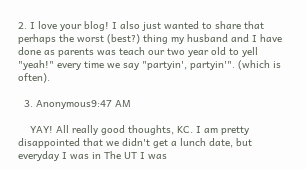2. I love your blog! I also just wanted to share that perhaps the worst (best?) thing my husband and I have done as parents was teach our two year old to yell "yeah!" every time we say "partyin', partyin'". (which is often).

  3. Anonymous9:47 AM

    YAY! All really good thoughts, KC. I am pretty disappointed that we didn't get a lunch date, but everyday I was in The UT I was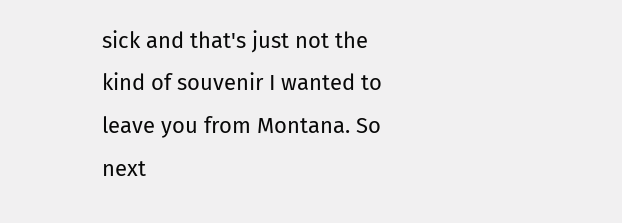sick and that's just not the kind of souvenir I wanted to leave you from Montana. So next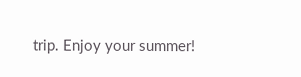trip. Enjoy your summer!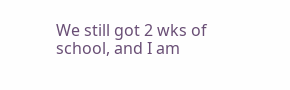We still got 2 wks of school, and I am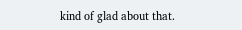kind of glad about that.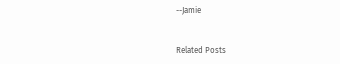--Jamie


Related Posts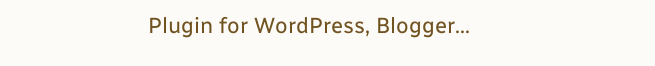Plugin for WordPress, Blogger...